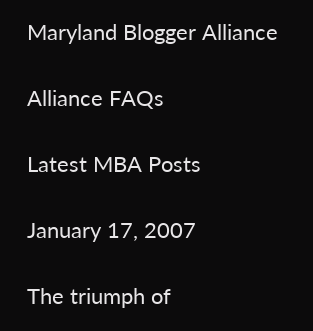Maryland Blogger Alliance

Alliance FAQs

Latest MBA Posts

January 17, 2007

The triumph of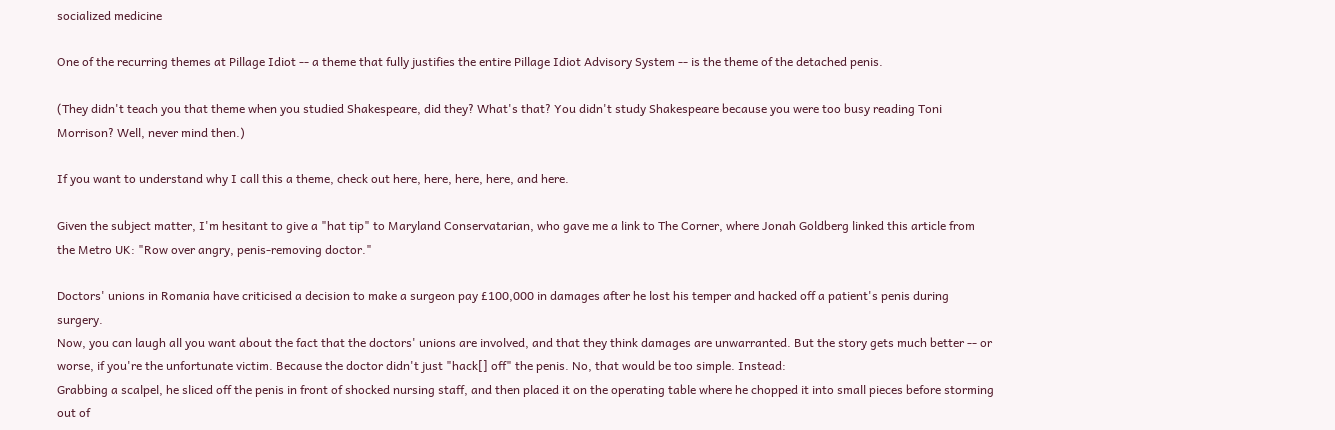socialized medicine

One of the recurring themes at Pillage Idiot -- a theme that fully justifies the entire Pillage Idiot Advisory System -- is the theme of the detached penis.

(They didn't teach you that theme when you studied Shakespeare, did they? What's that? You didn't study Shakespeare because you were too busy reading Toni Morrison? Well, never mind then.)

If you want to understand why I call this a theme, check out here, here, here, here, and here.

Given the subject matter, I'm hesitant to give a "hat tip" to Maryland Conservatarian, who gave me a link to The Corner, where Jonah Goldberg linked this article from the Metro UK: "Row over angry, penis-removing doctor."

Doctors' unions in Romania have criticised a decision to make a surgeon pay £100,000 in damages after he lost his temper and hacked off a patient's penis during surgery.
Now, you can laugh all you want about the fact that the doctors' unions are involved, and that they think damages are unwarranted. But the story gets much better -- or worse, if you're the unfortunate victim. Because the doctor didn't just "hack[] off" the penis. No, that would be too simple. Instead:
Grabbing a scalpel, he sliced off the penis in front of shocked nursing staff, and then placed it on the operating table where he chopped it into small pieces before storming out of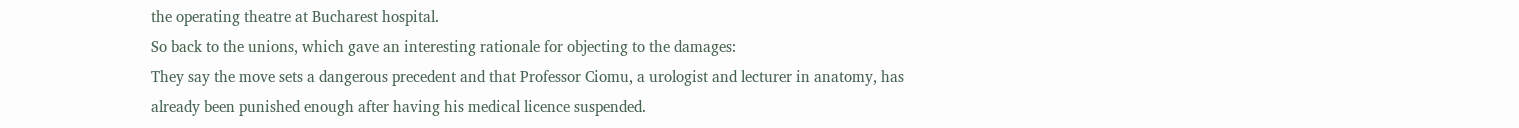the operating theatre at Bucharest hospital.
So back to the unions, which gave an interesting rationale for objecting to the damages:
They say the move sets a dangerous precedent and that Professor Ciomu, a urologist and lecturer in anatomy, has already been punished enough after having his medical licence suspended.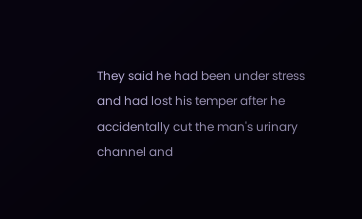They said he had been under stress and had lost his temper after he accidentally cut the man's urinary channel and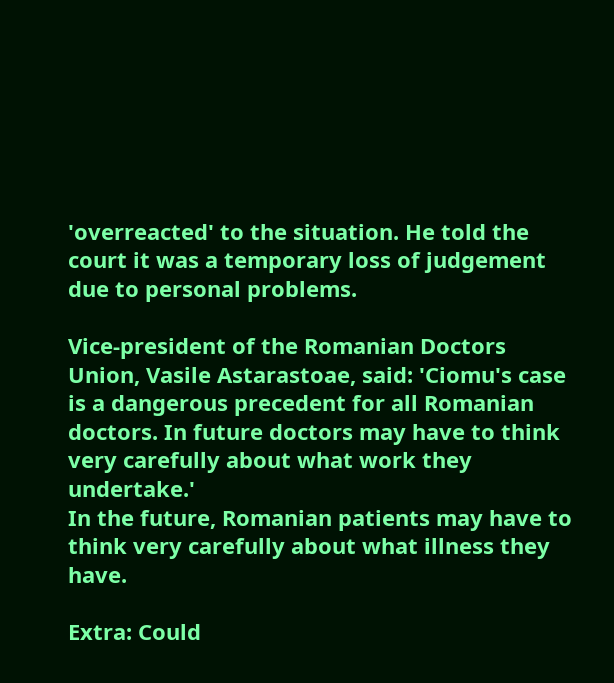'overreacted' to the situation. He told the court it was a temporary loss of judgement due to personal problems.

Vice-president of the Romanian Doctors Union, Vasile Astarastoae, said: 'Ciomu's case is a dangerous precedent for all Romanian doctors. In future doctors may have to think very carefully about what work they undertake.'
In the future, Romanian patients may have to think very carefully about what illness they have.

Extra: Could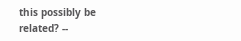this possibly be related? --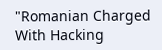"Romanian Charged With Hacking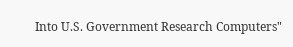Into U.S. Government Research Computers"